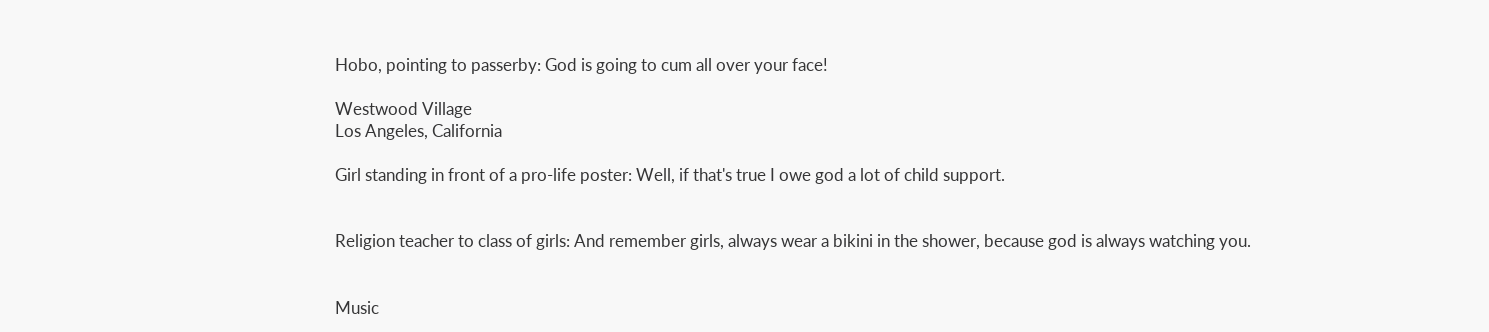Hobo, pointing to passerby: God is going to cum all over your face!

Westwood Village
Los Angeles, California

Girl standing in front of a pro-life poster: Well, if that's true I owe god a lot of child support.


Religion teacher to class of girls: And remember girls, always wear a bikini in the shower, because god is always watching you.


Music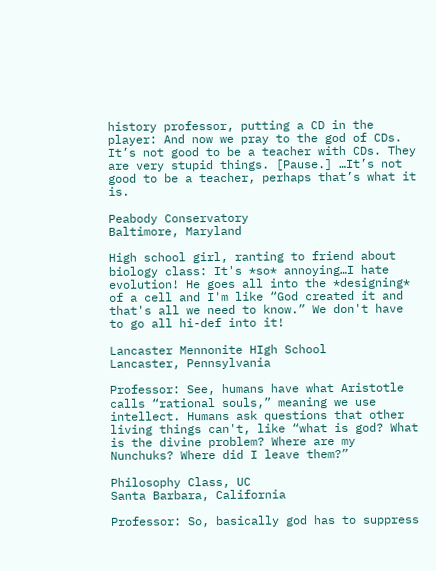history professor, putting a CD in the player: And now we pray to the god of CDs. It’s not good to be a teacher with CDs. They are very stupid things. [Pause.] …It’s not good to be a teacher, perhaps that’s what it is.

Peabody Conservatory
Baltimore, Maryland

High school girl, ranting to friend about biology class: It's *so* annoying…I hate evolution! He goes all into the *designing* of a cell and I'm like “God created it and that's all we need to know.” We don't have to go all hi-def into it!

Lancaster Mennonite HIgh School
Lancaster, Pennsylvania

Professor: See, humans have what Aristotle calls “rational souls,” meaning we use intellect. Humans ask questions that other living things can't, like “what is god? What is the divine problem? Where are my Nunchuks? Where did I leave them?”

Philosophy Class, UC
Santa Barbara, California

Professor: So, basically god has to suppress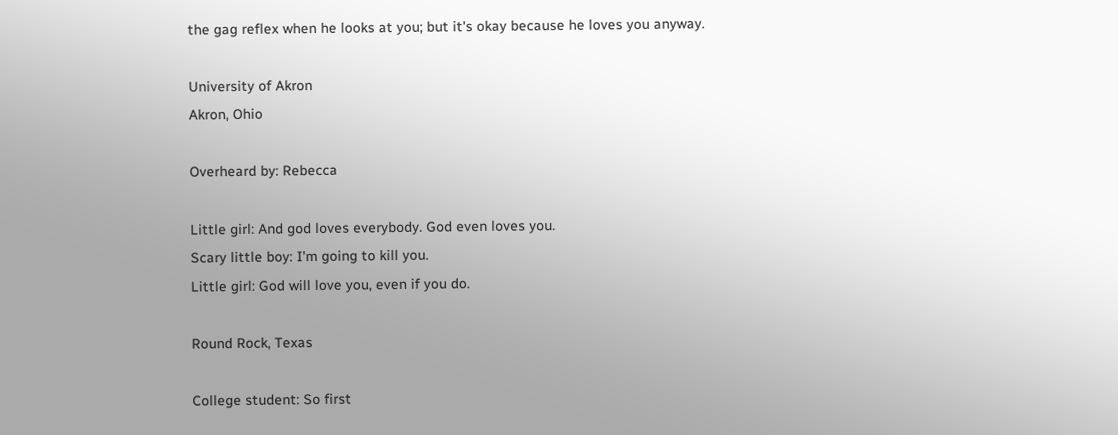the gag reflex when he looks at you; but it's okay because he loves you anyway.

University of Akron
Akron, Ohio

Overheard by: Rebecca

Little girl: And god loves everybody. God even loves you.
Scary little boy: I'm going to kill you.
Little girl: God will love you, even if you do.

Round Rock, Texas

College student: So first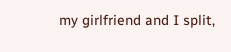my girlfriend and I split,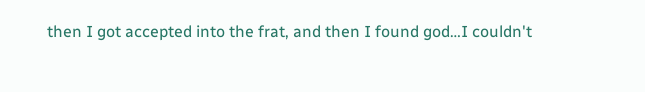then I got accepted into the frat, and then I found god…I couldn't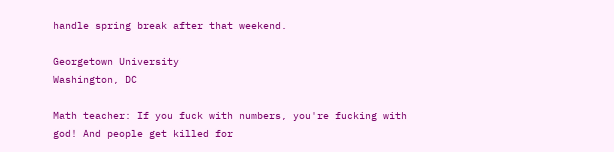handle spring break after that weekend.

Georgetown University
Washington, DC

Math teacher: If you fuck with numbers, you're fucking with god! And people get killed for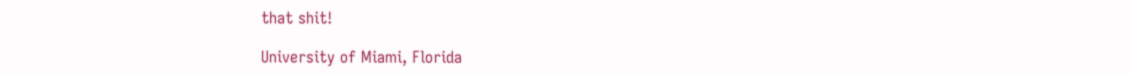that shit!

University of Miami, Florida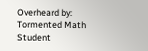Overheard by: Tormented Math Student